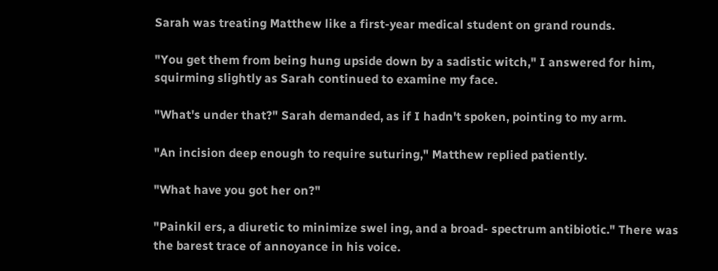Sarah was treating Matthew like a first-year medical student on grand rounds.

"You get them from being hung upside down by a sadistic witch," I answered for him, squirming slightly as Sarah continued to examine my face.

"What's under that?" Sarah demanded, as if I hadn't spoken, pointing to my arm.

"An incision deep enough to require suturing," Matthew replied patiently.

"What have you got her on?"

"Painkil ers, a diuretic to minimize swel ing, and a broad- spectrum antibiotic." There was the barest trace of annoyance in his voice.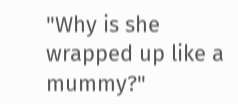"Why is she wrapped up like a mummy?"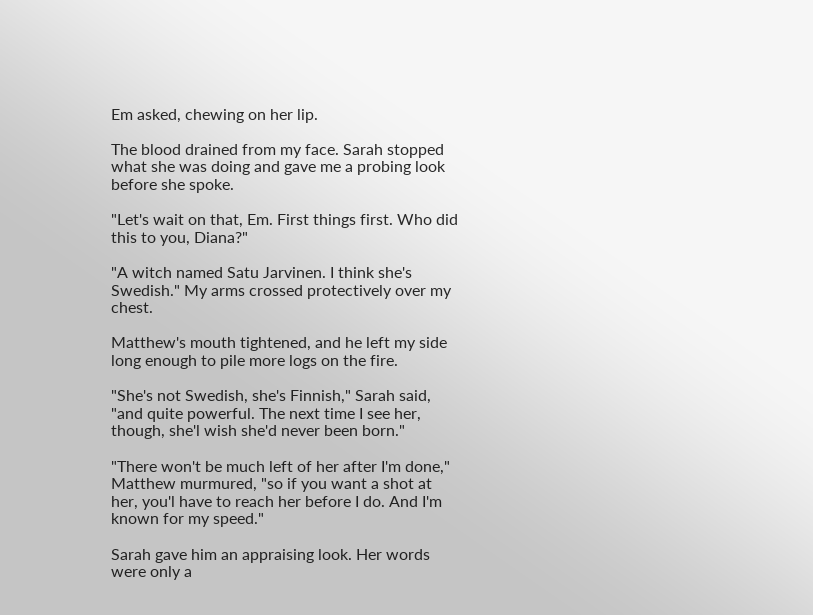Em asked, chewing on her lip.

The blood drained from my face. Sarah stopped what she was doing and gave me a probing look before she spoke.

"Let's wait on that, Em. First things first. Who did this to you, Diana?"

"A witch named Satu Jarvinen. I think she's Swedish." My arms crossed protectively over my chest.

Matthew's mouth tightened, and he left my side long enough to pile more logs on the fire.

"She's not Swedish, she's Finnish," Sarah said, "and quite powerful. The next time I see her, though, she'l wish she'd never been born."

"There won't be much left of her after I'm done," Matthew murmured, "so if you want a shot at her, you'l have to reach her before I do. And I'm known for my speed."

Sarah gave him an appraising look. Her words were only a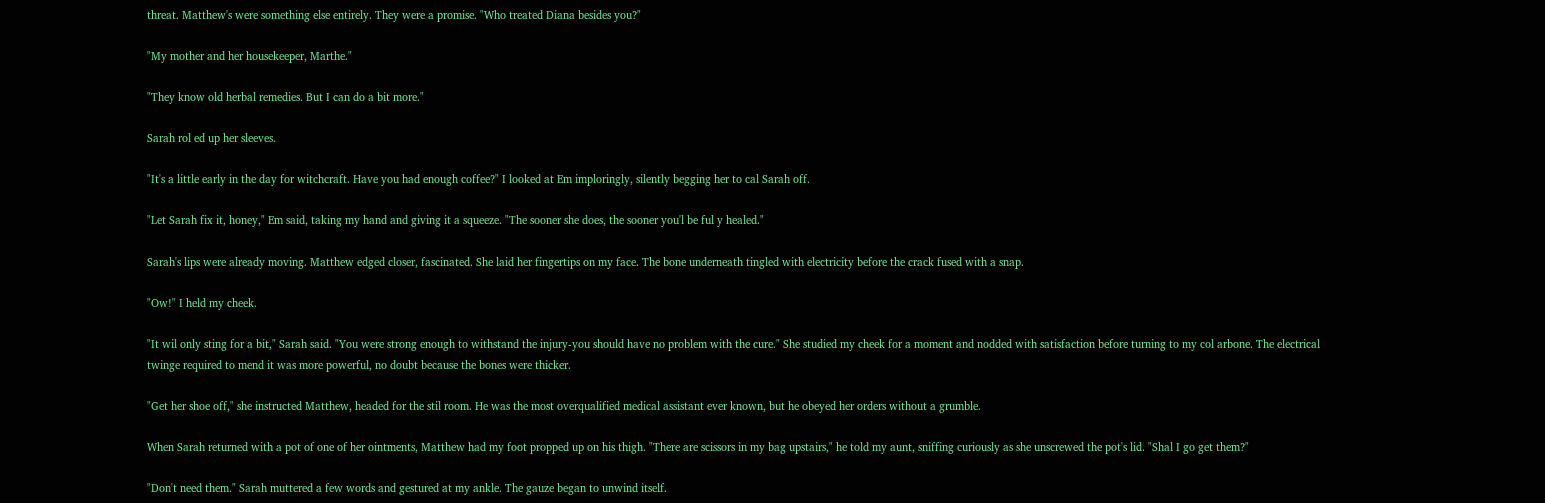threat. Matthew's were something else entirely. They were a promise. "Who treated Diana besides you?"

"My mother and her housekeeper, Marthe."

"They know old herbal remedies. But I can do a bit more."

Sarah rol ed up her sleeves.

"It's a little early in the day for witchcraft. Have you had enough coffee?" I looked at Em imploringly, silently begging her to cal Sarah off.

"Let Sarah fix it, honey," Em said, taking my hand and giving it a squeeze. "The sooner she does, the sooner you'l be ful y healed."

Sarah's lips were already moving. Matthew edged closer, fascinated. She laid her fingertips on my face. The bone underneath tingled with electricity before the crack fused with a snap.

"Ow!" I held my cheek.

"It wil only sting for a bit," Sarah said. "You were strong enough to withstand the injury-you should have no problem with the cure." She studied my cheek for a moment and nodded with satisfaction before turning to my col arbone. The electrical twinge required to mend it was more powerful, no doubt because the bones were thicker.

"Get her shoe off," she instructed Matthew, headed for the stil room. He was the most overqualified medical assistant ever known, but he obeyed her orders without a grumble.

When Sarah returned with a pot of one of her ointments, Matthew had my foot propped up on his thigh. "There are scissors in my bag upstairs," he told my aunt, sniffing curiously as she unscrewed the pot's lid. "Shal I go get them?"

"Don't need them." Sarah muttered a few words and gestured at my ankle. The gauze began to unwind itself.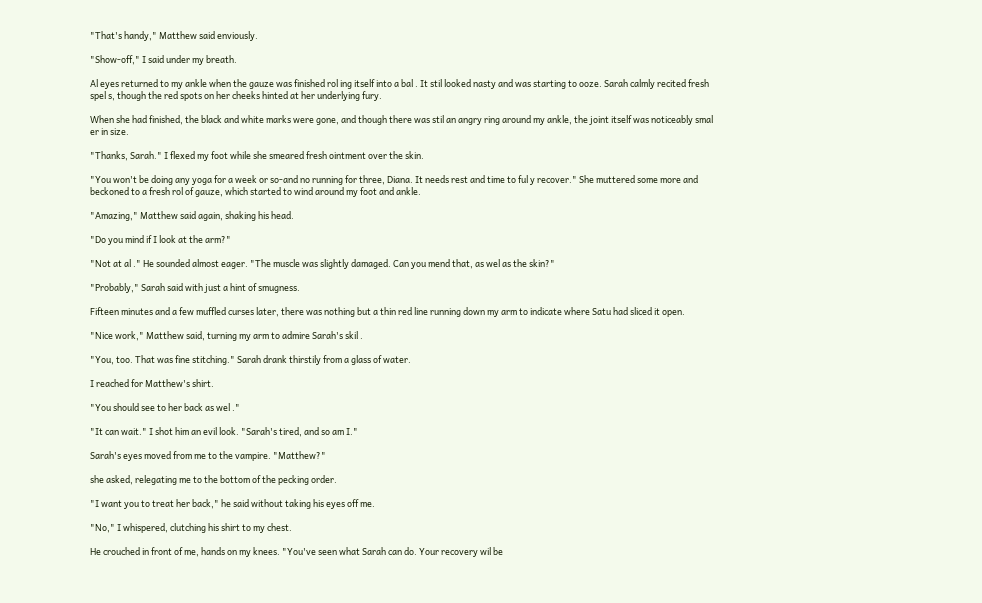"That's handy," Matthew said enviously.

"Show-off," I said under my breath.

Al eyes returned to my ankle when the gauze was finished rol ing itself into a bal . It stil looked nasty and was starting to ooze. Sarah calmly recited fresh spel s, though the red spots on her cheeks hinted at her underlying fury.

When she had finished, the black and white marks were gone, and though there was stil an angry ring around my ankle, the joint itself was noticeably smal er in size.

"Thanks, Sarah." I flexed my foot while she smeared fresh ointment over the skin.

"You won't be doing any yoga for a week or so-and no running for three, Diana. It needs rest and time to ful y recover." She muttered some more and beckoned to a fresh rol of gauze, which started to wind around my foot and ankle.

"Amazing," Matthew said again, shaking his head.

"Do you mind if I look at the arm?"

"Not at al ." He sounded almost eager. "The muscle was slightly damaged. Can you mend that, as wel as the skin?"

"Probably," Sarah said with just a hint of smugness.

Fifteen minutes and a few muffled curses later, there was nothing but a thin red line running down my arm to indicate where Satu had sliced it open.

"Nice work," Matthew said, turning my arm to admire Sarah's skil .

"You, too. That was fine stitching." Sarah drank thirstily from a glass of water.

I reached for Matthew's shirt.

"You should see to her back as wel ."

"It can wait." I shot him an evil look. "Sarah's tired, and so am I."

Sarah's eyes moved from me to the vampire. "Matthew?"

she asked, relegating me to the bottom of the pecking order.

"I want you to treat her back," he said without taking his eyes off me.

"No," I whispered, clutching his shirt to my chest.

He crouched in front of me, hands on my knees. "You've seen what Sarah can do. Your recovery wil be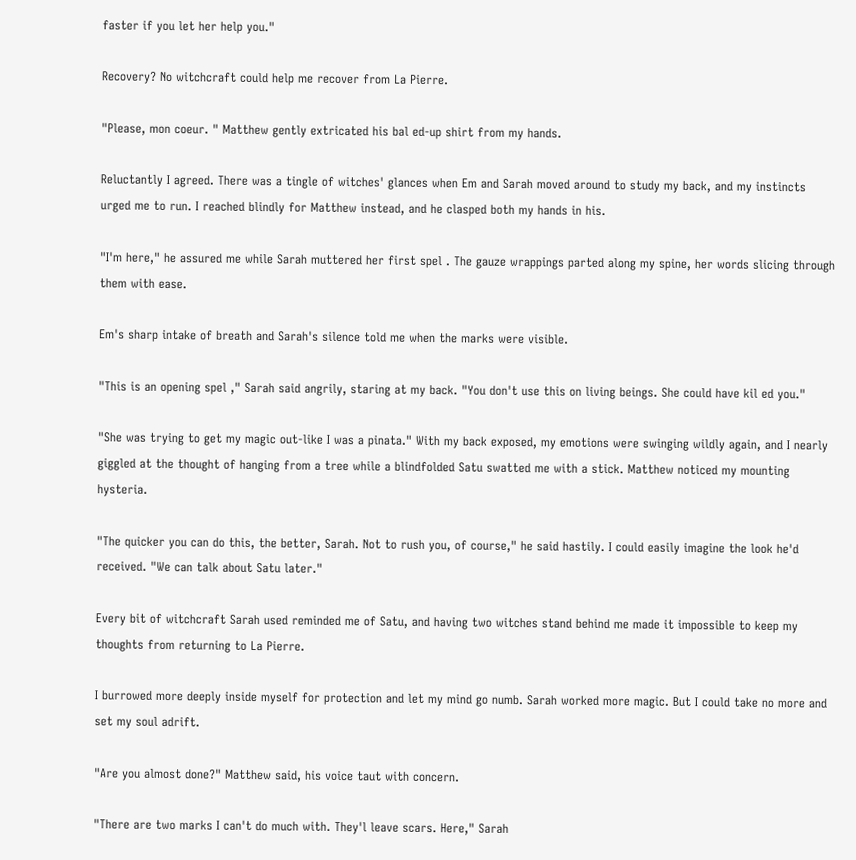faster if you let her help you."

Recovery? No witchcraft could help me recover from La Pierre.

"Please, mon coeur. " Matthew gently extricated his bal ed-up shirt from my hands.

Reluctantly I agreed. There was a tingle of witches' glances when Em and Sarah moved around to study my back, and my instincts urged me to run. I reached blindly for Matthew instead, and he clasped both my hands in his.

"I'm here," he assured me while Sarah muttered her first spel . The gauze wrappings parted along my spine, her words slicing through them with ease.

Em's sharp intake of breath and Sarah's silence told me when the marks were visible.

"This is an opening spel ," Sarah said angrily, staring at my back. "You don't use this on living beings. She could have kil ed you."

"She was trying to get my magic out-like I was a pinata." With my back exposed, my emotions were swinging wildly again, and I nearly giggled at the thought of hanging from a tree while a blindfolded Satu swatted me with a stick. Matthew noticed my mounting hysteria.

"The quicker you can do this, the better, Sarah. Not to rush you, of course," he said hastily. I could easily imagine the look he'd received. "We can talk about Satu later."

Every bit of witchcraft Sarah used reminded me of Satu, and having two witches stand behind me made it impossible to keep my thoughts from returning to La Pierre.

I burrowed more deeply inside myself for protection and let my mind go numb. Sarah worked more magic. But I could take no more and set my soul adrift.

"Are you almost done?" Matthew said, his voice taut with concern.

"There are two marks I can't do much with. They'l leave scars. Here," Sarah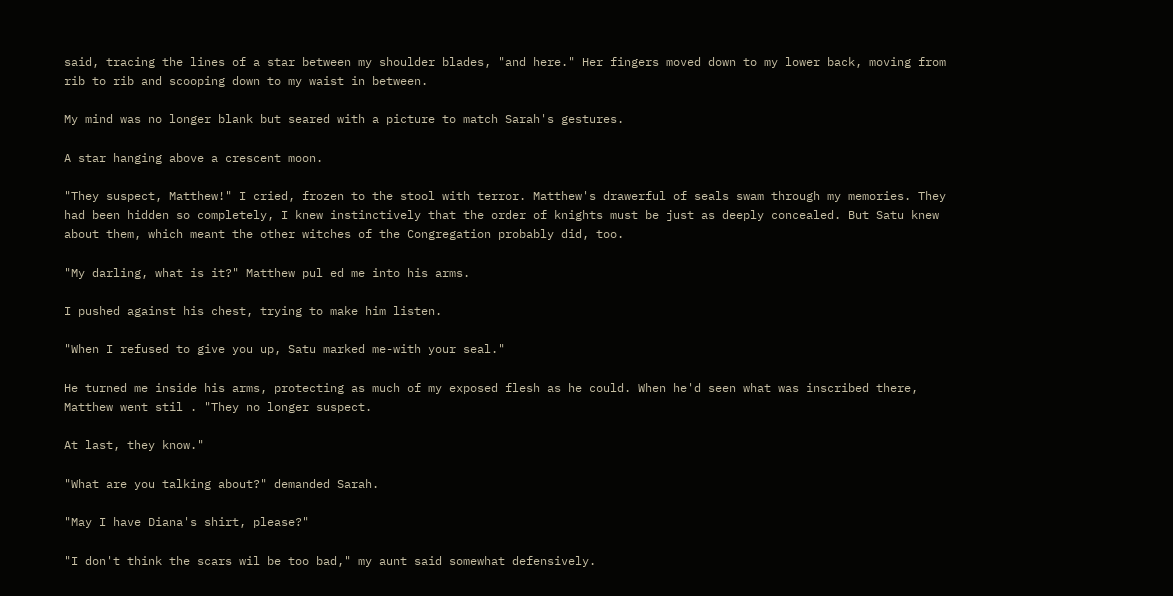said, tracing the lines of a star between my shoulder blades, "and here." Her fingers moved down to my lower back, moving from rib to rib and scooping down to my waist in between.

My mind was no longer blank but seared with a picture to match Sarah's gestures.

A star hanging above a crescent moon.

"They suspect, Matthew!" I cried, frozen to the stool with terror. Matthew's drawerful of seals swam through my memories. They had been hidden so completely, I knew instinctively that the order of knights must be just as deeply concealed. But Satu knew about them, which meant the other witches of the Congregation probably did, too.

"My darling, what is it?" Matthew pul ed me into his arms.

I pushed against his chest, trying to make him listen.

"When I refused to give you up, Satu marked me-with your seal."

He turned me inside his arms, protecting as much of my exposed flesh as he could. When he'd seen what was inscribed there, Matthew went stil . "They no longer suspect.

At last, they know."

"What are you talking about?" demanded Sarah.

"May I have Diana's shirt, please?"

"I don't think the scars wil be too bad," my aunt said somewhat defensively.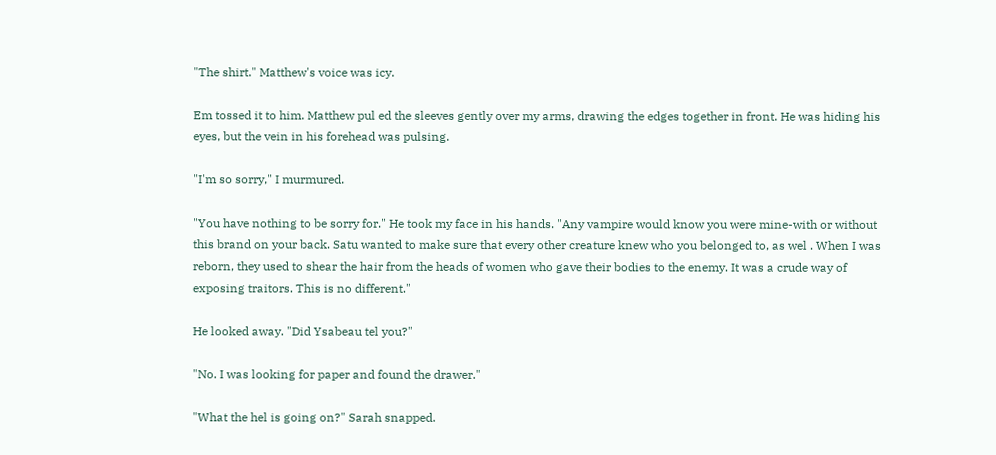"The shirt." Matthew's voice was icy.

Em tossed it to him. Matthew pul ed the sleeves gently over my arms, drawing the edges together in front. He was hiding his eyes, but the vein in his forehead was pulsing.

"I'm so sorry," I murmured.

"You have nothing to be sorry for." He took my face in his hands. "Any vampire would know you were mine-with or without this brand on your back. Satu wanted to make sure that every other creature knew who you belonged to, as wel . When I was reborn, they used to shear the hair from the heads of women who gave their bodies to the enemy. It was a crude way of exposing traitors. This is no different."

He looked away. "Did Ysabeau tel you?"

"No. I was looking for paper and found the drawer."

"What the hel is going on?" Sarah snapped.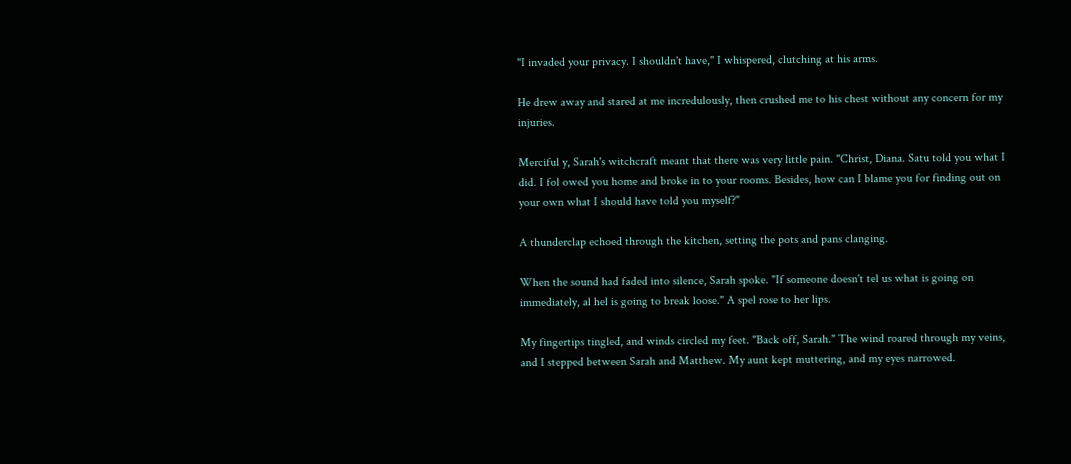"I invaded your privacy. I shouldn't have," I whispered, clutching at his arms.

He drew away and stared at me incredulously, then crushed me to his chest without any concern for my injuries.

Merciful y, Sarah's witchcraft meant that there was very little pain. "Christ, Diana. Satu told you what I did. I fol owed you home and broke in to your rooms. Besides, how can I blame you for finding out on your own what I should have told you myself?"

A thunderclap echoed through the kitchen, setting the pots and pans clanging.

When the sound had faded into silence, Sarah spoke. "If someone doesn't tel us what is going on immediately, al hel is going to break loose." A spel rose to her lips.

My fingertips tingled, and winds circled my feet. "Back off, Sarah." The wind roared through my veins, and I stepped between Sarah and Matthew. My aunt kept muttering, and my eyes narrowed.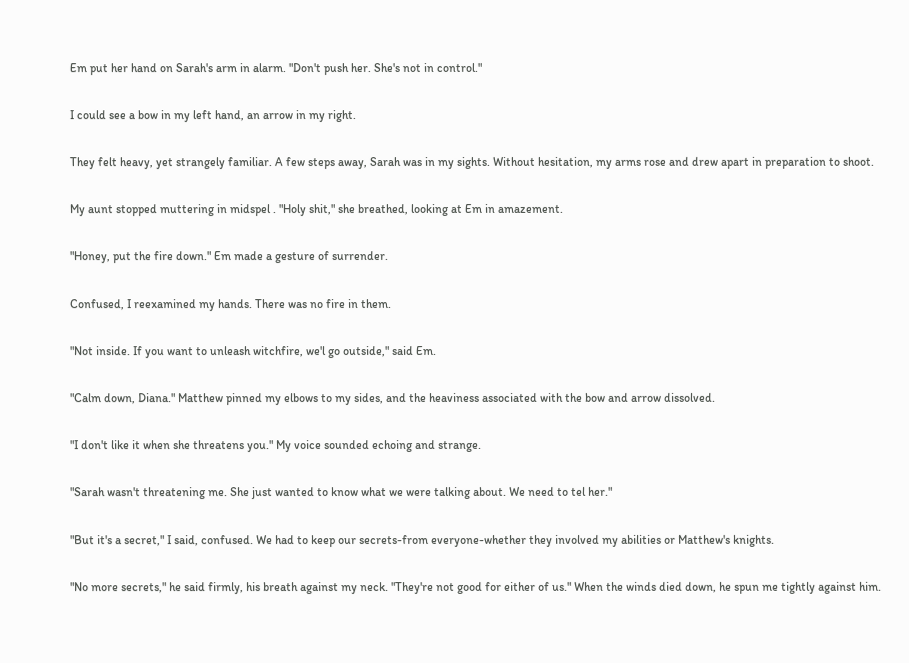Em put her hand on Sarah's arm in alarm. "Don't push her. She's not in control."

I could see a bow in my left hand, an arrow in my right.

They felt heavy, yet strangely familiar. A few steps away, Sarah was in my sights. Without hesitation, my arms rose and drew apart in preparation to shoot.

My aunt stopped muttering in midspel . "Holy shit," she breathed, looking at Em in amazement.

"Honey, put the fire down." Em made a gesture of surrender.

Confused, I reexamined my hands. There was no fire in them.

"Not inside. If you want to unleash witchfire, we'l go outside," said Em.

"Calm down, Diana." Matthew pinned my elbows to my sides, and the heaviness associated with the bow and arrow dissolved.

"I don't like it when she threatens you." My voice sounded echoing and strange.

"Sarah wasn't threatening me. She just wanted to know what we were talking about. We need to tel her."

"But it's a secret," I said, confused. We had to keep our secrets-from everyone-whether they involved my abilities or Matthew's knights.

"No more secrets," he said firmly, his breath against my neck. "They're not good for either of us." When the winds died down, he spun me tightly against him.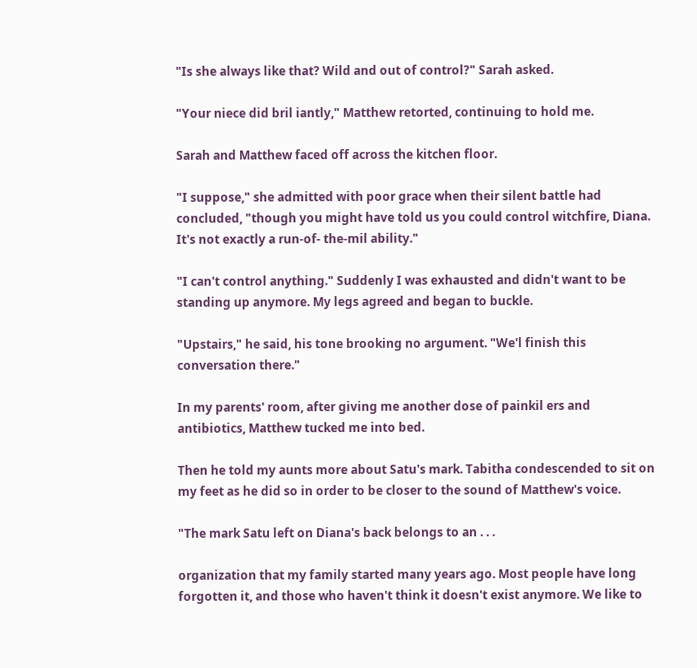"Is she always like that? Wild and out of control?" Sarah asked.

"Your niece did bril iantly," Matthew retorted, continuing to hold me.

Sarah and Matthew faced off across the kitchen floor.

"I suppose," she admitted with poor grace when their silent battle had concluded, "though you might have told us you could control witchfire, Diana. It's not exactly a run-of- the-mil ability."

"I can't control anything." Suddenly I was exhausted and didn't want to be standing up anymore. My legs agreed and began to buckle.

"Upstairs," he said, his tone brooking no argument. "We'l finish this conversation there."

In my parents' room, after giving me another dose of painkil ers and antibiotics, Matthew tucked me into bed.

Then he told my aunts more about Satu's mark. Tabitha condescended to sit on my feet as he did so in order to be closer to the sound of Matthew's voice.

"The mark Satu left on Diana's back belongs to an . . .

organization that my family started many years ago. Most people have long forgotten it, and those who haven't think it doesn't exist anymore. We like to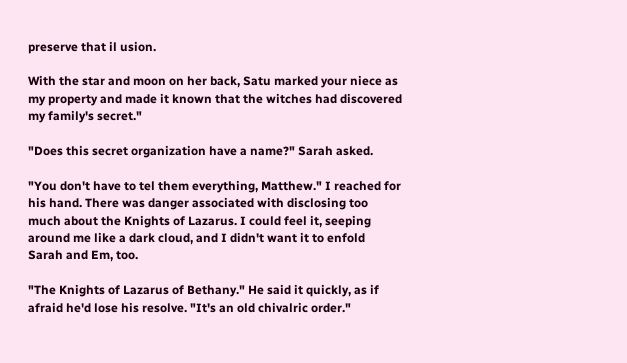preserve that il usion.

With the star and moon on her back, Satu marked your niece as my property and made it known that the witches had discovered my family's secret."

"Does this secret organization have a name?" Sarah asked.

"You don't have to tel them everything, Matthew." I reached for his hand. There was danger associated with disclosing too much about the Knights of Lazarus. I could feel it, seeping around me like a dark cloud, and I didn't want it to enfold Sarah and Em, too.

"The Knights of Lazarus of Bethany." He said it quickly, as if afraid he'd lose his resolve. "It's an old chivalric order."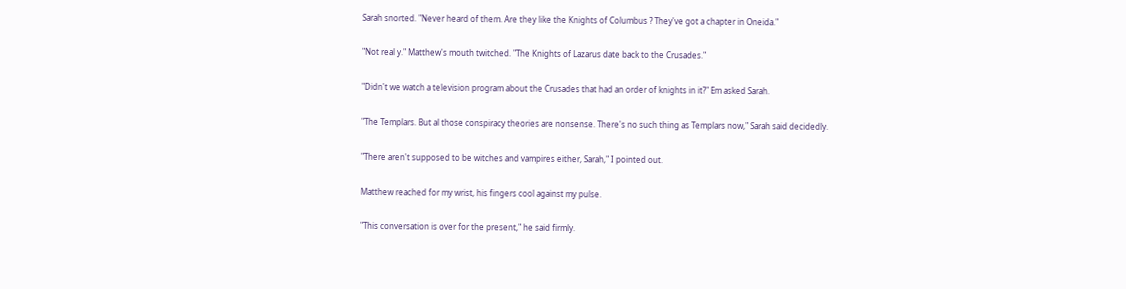Sarah snorted. "Never heard of them. Are they like the Knights of Columbus ? They've got a chapter in Oneida."

"Not real y." Matthew's mouth twitched. "The Knights of Lazarus date back to the Crusades."

"Didn't we watch a television program about the Crusades that had an order of knights in it?" Em asked Sarah.

"The Templars. But al those conspiracy theories are nonsense. There's no such thing as Templars now," Sarah said decidedly.

"There aren't supposed to be witches and vampires either, Sarah," I pointed out.

Matthew reached for my wrist, his fingers cool against my pulse.

"This conversation is over for the present," he said firmly.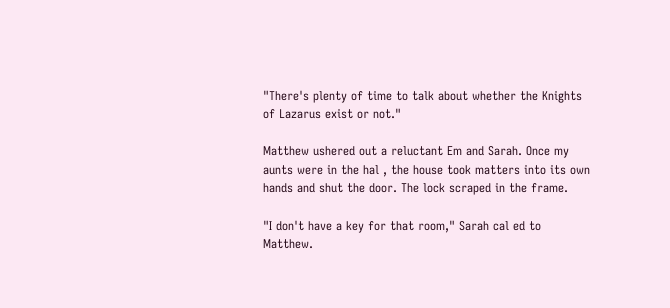"There's plenty of time to talk about whether the Knights of Lazarus exist or not."

Matthew ushered out a reluctant Em and Sarah. Once my aunts were in the hal , the house took matters into its own hands and shut the door. The lock scraped in the frame.

"I don't have a key for that room," Sarah cal ed to Matthew.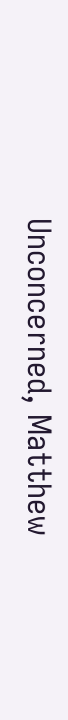Unconcerned, Matthew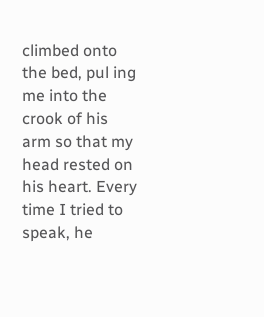climbed onto the bed, pul ing me into the crook of his arm so that my head rested on his heart. Every time I tried to speak, he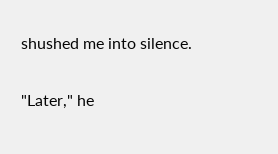shushed me into silence.

"Later," he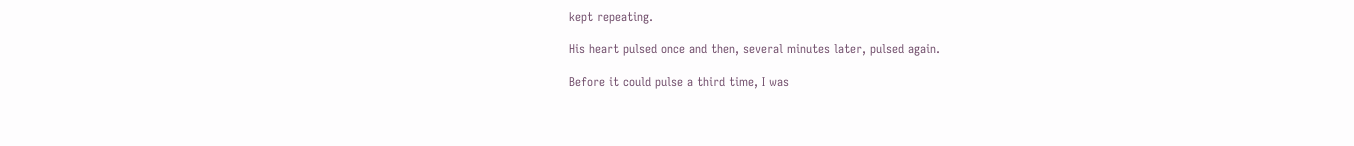kept repeating.

His heart pulsed once and then, several minutes later, pulsed again.

Before it could pulse a third time, I was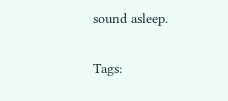sound asleep.

Tags: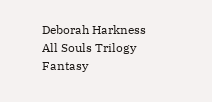Deborah Harkness All Souls Trilogy Fantasy